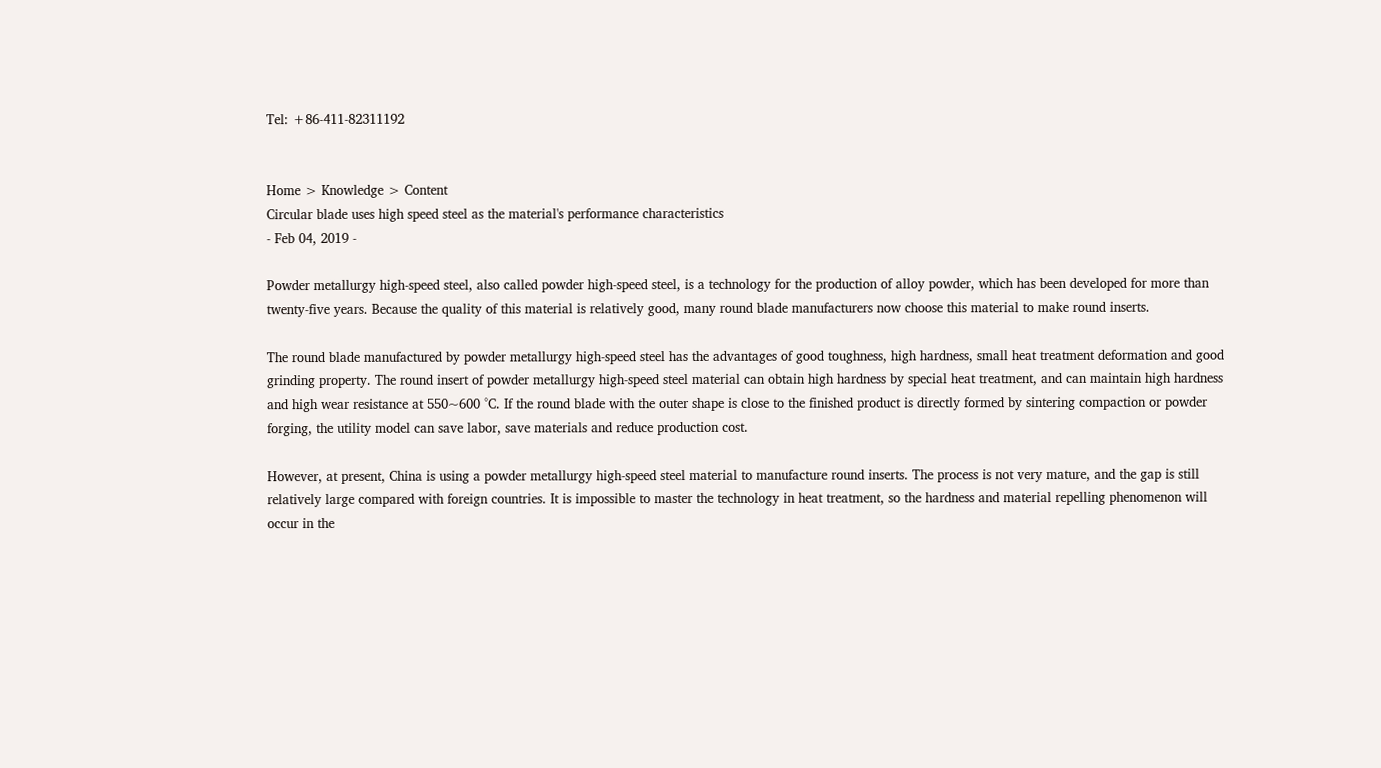Tel: +86-411-82311192


Home > Knowledge > Content
Circular blade uses high speed steel as the material's performance characteristics
- Feb 04, 2019 -

Powder metallurgy high-speed steel, also called powder high-speed steel, is a technology for the production of alloy powder, which has been developed for more than twenty-five years. Because the quality of this material is relatively good, many round blade manufacturers now choose this material to make round inserts.

The round blade manufactured by powder metallurgy high-speed steel has the advantages of good toughness, high hardness, small heat treatment deformation and good grinding property. The round insert of powder metallurgy high-speed steel material can obtain high hardness by special heat treatment, and can maintain high hardness and high wear resistance at 550~600 °C. If the round blade with the outer shape is close to the finished product is directly formed by sintering compaction or powder forging, the utility model can save labor, save materials and reduce production cost.

However, at present, China is using a powder metallurgy high-speed steel material to manufacture round inserts. The process is not very mature, and the gap is still relatively large compared with foreign countries. It is impossible to master the technology in heat treatment, so the hardness and material repelling phenomenon will occur in the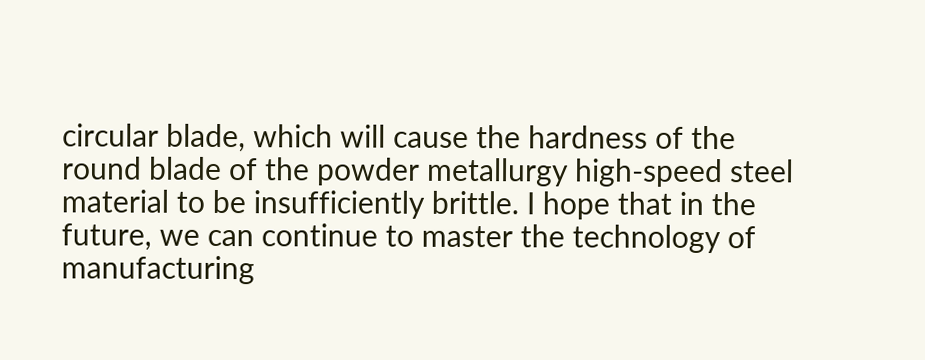circular blade, which will cause the hardness of the round blade of the powder metallurgy high-speed steel material to be insufficiently brittle. I hope that in the future, we can continue to master the technology of manufacturing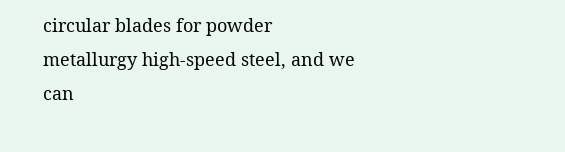circular blades for powder metallurgy high-speed steel, and we can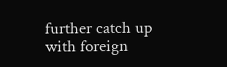further catch up with foreign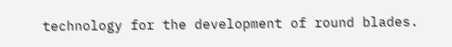technology for the development of round blades.